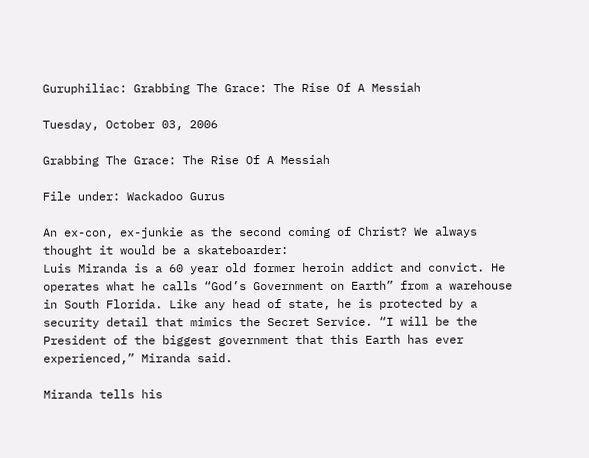Guruphiliac: Grabbing The Grace: The Rise Of A Messiah

Tuesday, October 03, 2006

Grabbing The Grace: The Rise Of A Messiah

File under: Wackadoo Gurus

An ex-con, ex-junkie as the second coming of Christ? We always thought it would be a skateboarder:
Luis Miranda is a 60 year old former heroin addict and convict. He operates what he calls “God’s Government on Earth” from a warehouse in South Florida. Like any head of state, he is protected by a security detail that mimics the Secret Service. “I will be the President of the biggest government that this Earth has ever experienced,” Miranda said.

Miranda tells his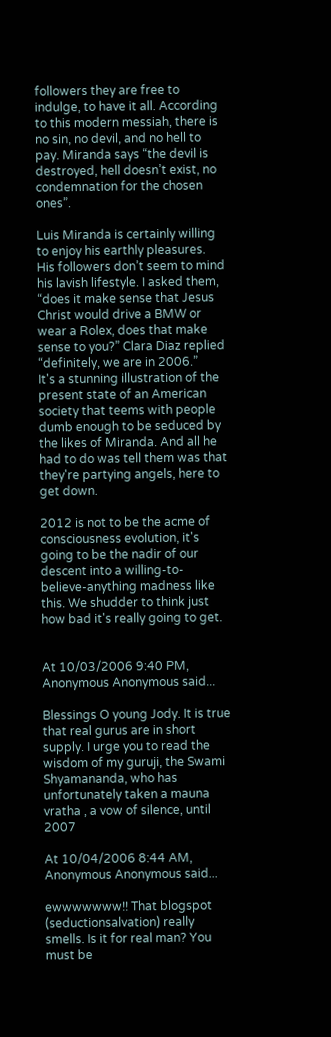followers they are free to indulge, to have it all. According to this modern messiah, there is no sin, no devil, and no hell to pay. Miranda says “the devil is destroyed, hell doesn’t exist, no condemnation for the chosen ones”.

Luis Miranda is certainly willing to enjoy his earthly pleasures. His followers don’t seem to mind his lavish lifestyle. I asked them, “does it make sense that Jesus Christ would drive a BMW or wear a Rolex, does that make sense to you?” Clara Diaz replied “definitely, we are in 2006.”
It's a stunning illustration of the present state of an American society that teems with people dumb enough to be seduced by the likes of Miranda. And all he had to do was tell them was that they're partying angels, here to get down.

2012 is not to be the acme of consciousness evolution, it's going to be the nadir of our descent into a willing-to-believe-anything madness like this. We shudder to think just how bad it's really going to get.


At 10/03/2006 9:40 PM, Anonymous Anonymous said...

Blessings O young Jody. It is true that real gurus are in short supply. I urge you to read the wisdom of my guruji, the Swami Shyamananda, who has unfortunately taken a mauna vratha , a vow of silence, until 2007

At 10/04/2006 8:44 AM, Anonymous Anonymous said...

ewwwwwww!! That blogspot (seductionsalvation) really smells. Is it for real man? You must be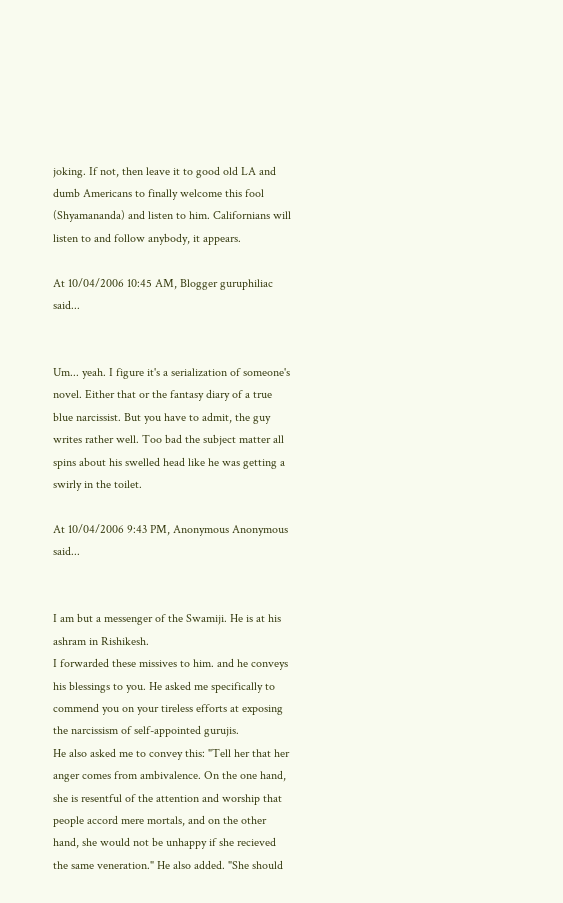joking. If not, then leave it to good old LA and dumb Americans to finally welcome this fool (Shyamananda) and listen to him. Californians will listen to and follow anybody, it appears.

At 10/04/2006 10:45 AM, Blogger guruphiliac said...


Um... yeah. I figure it's a serialization of someone's novel. Either that or the fantasy diary of a true blue narcissist. But you have to admit, the guy writes rather well. Too bad the subject matter all spins about his swelled head like he was getting a swirly in the toilet.

At 10/04/2006 9:43 PM, Anonymous Anonymous said...


I am but a messenger of the Swamiji. He is at his ashram in Rishikesh.
I forwarded these missives to him. and he conveys his blessings to you. He asked me specifically to commend you on your tireless efforts at exposing the narcissism of self-appointed gurujis.
He also asked me to convey this: "Tell her that her anger comes from ambivalence. On the one hand, she is resentful of the attention and worship that people accord mere mortals, and on the other hand, she would not be unhappy if she recieved the same veneration." He also added. "She should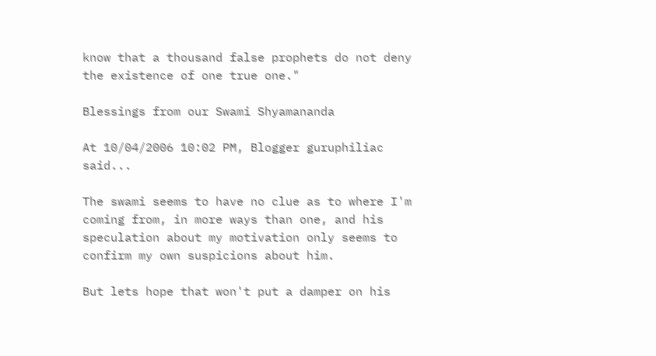know that a thousand false prophets do not deny the existence of one true one."

Blessings from our Swami Shyamananda

At 10/04/2006 10:02 PM, Blogger guruphiliac said...

The swami seems to have no clue as to where I'm coming from, in more ways than one, and his speculation about my motivation only seems to confirm my own suspicions about him.

But lets hope that won't put a damper on his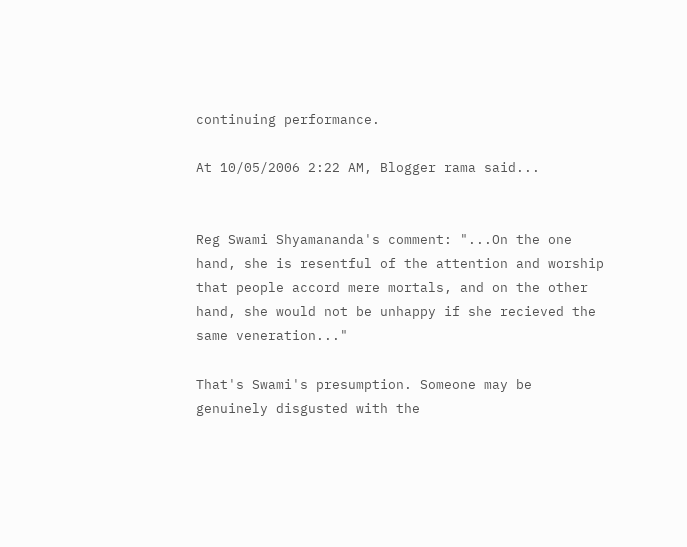continuing performance.

At 10/05/2006 2:22 AM, Blogger rama said...


Reg Swami Shyamananda's comment: "...On the one hand, she is resentful of the attention and worship that people accord mere mortals, and on the other hand, she would not be unhappy if she recieved the same veneration..."

That's Swami's presumption. Someone may be genuinely disgusted with the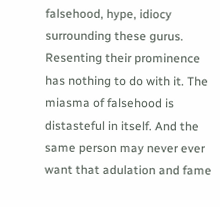falsehood, hype, idiocy surrounding these gurus. Resenting their prominence has nothing to do with it. The miasma of falsehood is distasteful in itself. And the same person may never ever want that adulation and fame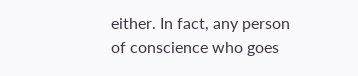either. In fact, any person of conscience who goes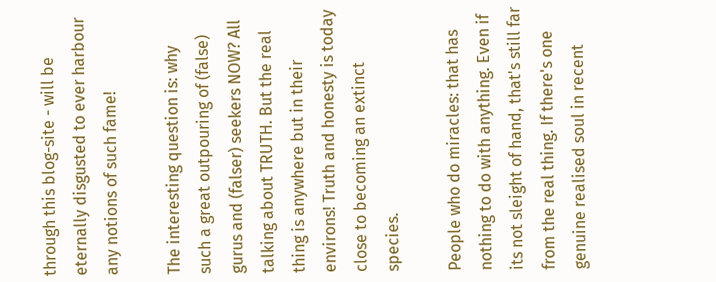through this blog-site - will be eternally disgusted to ever harbour any notions of such fame!

The interesting question is: why such a great outpouring of (false) gurus and (falser) seekers NOW? All talking about TRUTH. But the real thing is anywhere but in their environs! Truth and honesty is today close to becoming an extinct species.

People who do miracles: that has nothing to do with anything. Even if its not sleight of hand, that's still far from the real thing. If there's one genuine realised soul in recent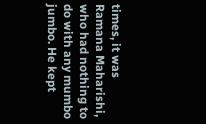times, it was Ramana Maharishi, who had nothing to do with any mumbo jumbo. He kept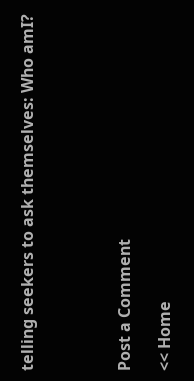telling seekers to ask themselves: Who amI?




Post a Comment

<< Home